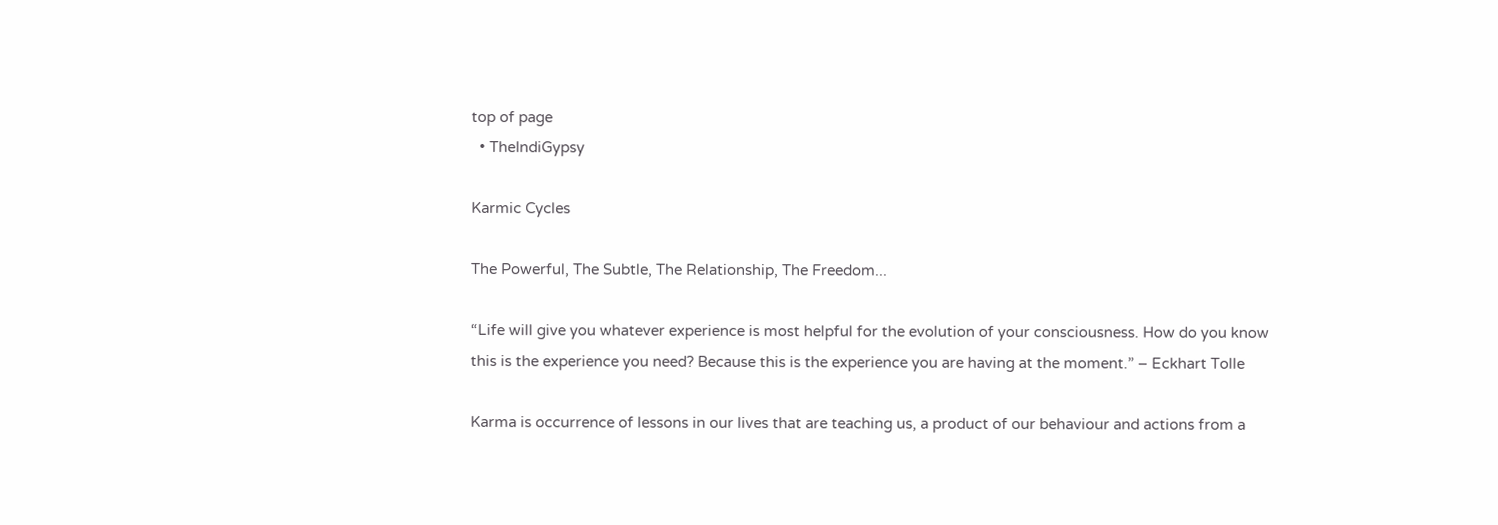top of page
  • TheIndiGypsy

Karmic Cycles

The Powerful, The Subtle, The Relationship, The Freedom...

“Life will give you whatever experience is most helpful for the evolution of your consciousness. How do you know this is the experience you need? Because this is the experience you are having at the moment.” – Eckhart Tolle

Karma is occurrence of lessons in our lives that are teaching us, a product of our behaviour and actions from a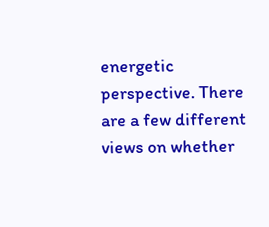energetic perspective. There are a few different views on whether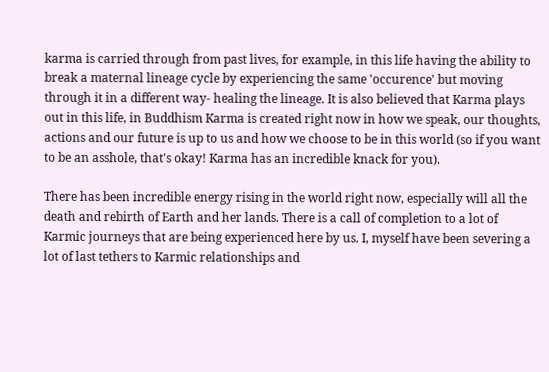karma is carried through from past lives, for example, in this life having the ability to break a maternal lineage cycle by experiencing the same 'occurence' but moving through it in a different way- healing the lineage. It is also believed that Karma plays out in this life, in Buddhism Karma is created right now in how we speak, our thoughts, actions and our future is up to us and how we choose to be in this world (so if you want to be an asshole, that's okay! Karma has an incredible knack for you).

There has been incredible energy rising in the world right now, especially will all the death and rebirth of Earth and her lands. There is a call of completion to a lot of Karmic journeys that are being experienced here by us. I, myself have been severing a lot of last tethers to Karmic relationships and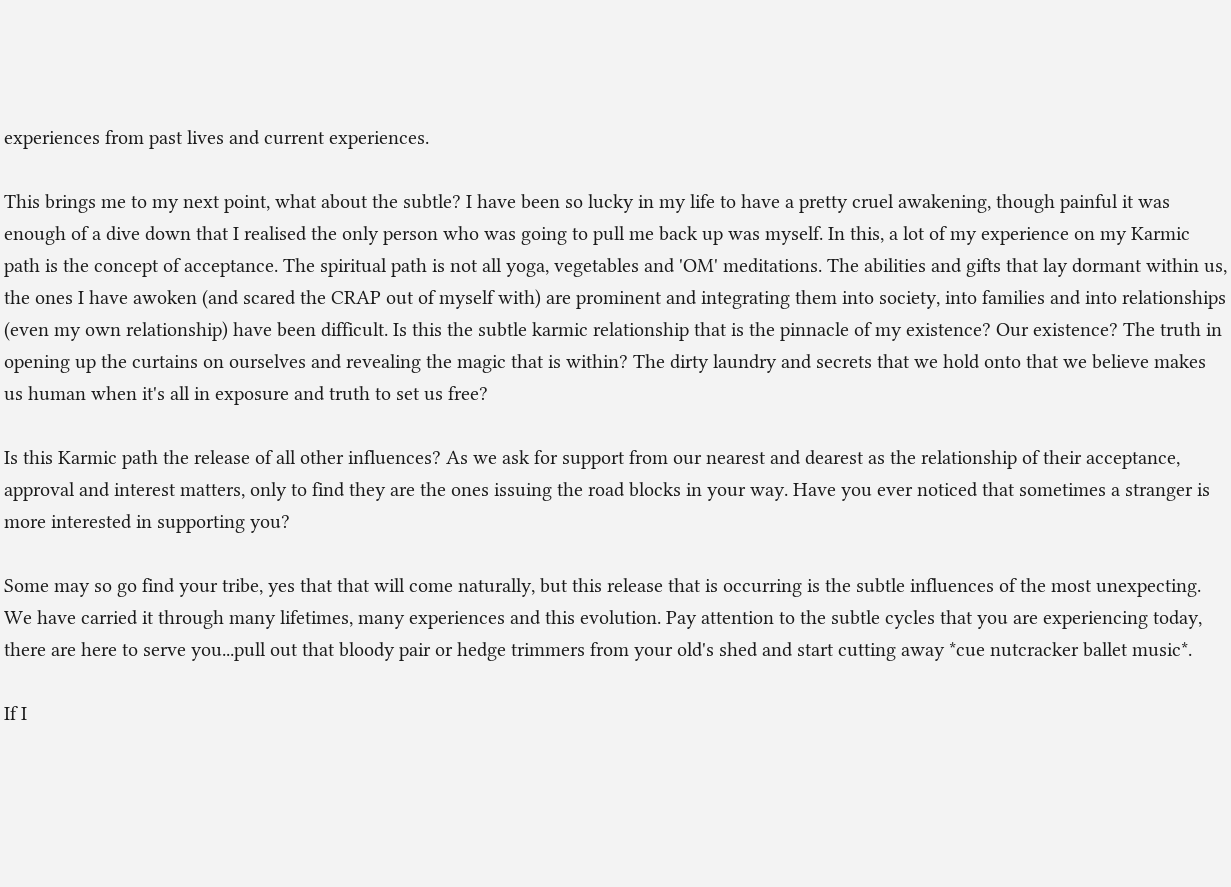experiences from past lives and current experiences.

This brings me to my next point, what about the subtle? I have been so lucky in my life to have a pretty cruel awakening, though painful it was enough of a dive down that I realised the only person who was going to pull me back up was myself. In this, a lot of my experience on my Karmic path is the concept of acceptance. The spiritual path is not all yoga, vegetables and 'OM' meditations. The abilities and gifts that lay dormant within us, the ones I have awoken (and scared the CRAP out of myself with) are prominent and integrating them into society, into families and into relationships (even my own relationship) have been difficult. Is this the subtle karmic relationship that is the pinnacle of my existence? Our existence? The truth in opening up the curtains on ourselves and revealing the magic that is within? The dirty laundry and secrets that we hold onto that we believe makes us human when it's all in exposure and truth to set us free?

Is this Karmic path the release of all other influences? As we ask for support from our nearest and dearest as the relationship of their acceptance, approval and interest matters, only to find they are the ones issuing the road blocks in your way. Have you ever noticed that sometimes a stranger is more interested in supporting you?

Some may so go find your tribe, yes that that will come naturally, but this release that is occurring is the subtle influences of the most unexpecting. We have carried it through many lifetimes, many experiences and this evolution. Pay attention to the subtle cycles that you are experiencing today, there are here to serve you...pull out that bloody pair or hedge trimmers from your old's shed and start cutting away *cue nutcracker ballet music*.

If I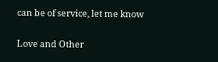can be of service, let me know

Love and Other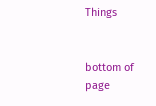Things


bottom of page